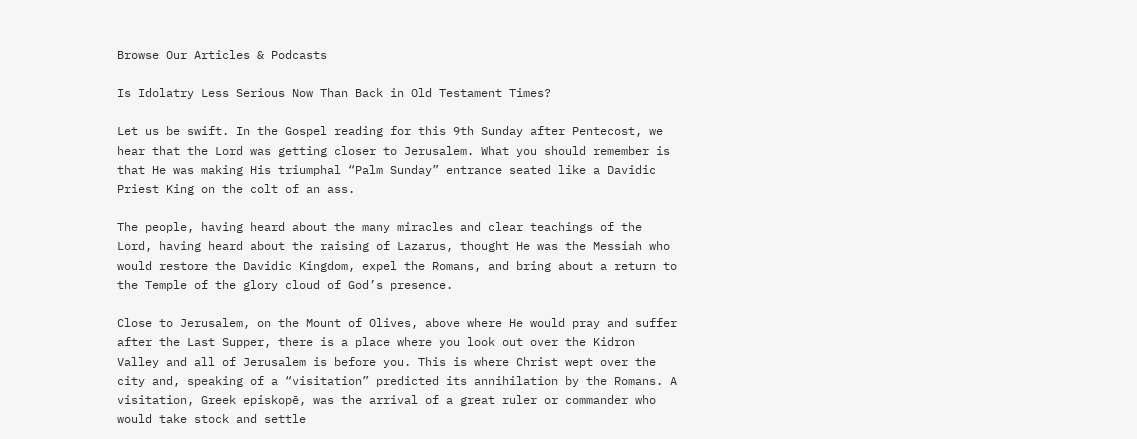Browse Our Articles & Podcasts

Is Idolatry Less Serious Now Than Back in Old Testament Times?

Let us be swift. In the Gospel reading for this 9th Sunday after Pentecost, we hear that the Lord was getting closer to Jerusalem. What you should remember is that He was making His triumphal “Palm Sunday” entrance seated like a Davidic Priest King on the colt of an ass.

The people, having heard about the many miracles and clear teachings of the Lord, having heard about the raising of Lazarus, thought He was the Messiah who would restore the Davidic Kingdom, expel the Romans, and bring about a return to the Temple of the glory cloud of God’s presence.

Close to Jerusalem, on the Mount of Olives, above where He would pray and suffer after the Last Supper, there is a place where you look out over the Kidron Valley and all of Jerusalem is before you. This is where Christ wept over the city and, speaking of a “visitation” predicted its annihilation by the Romans. A visitation, Greek episkopē, was the arrival of a great ruler or commander who would take stock and settle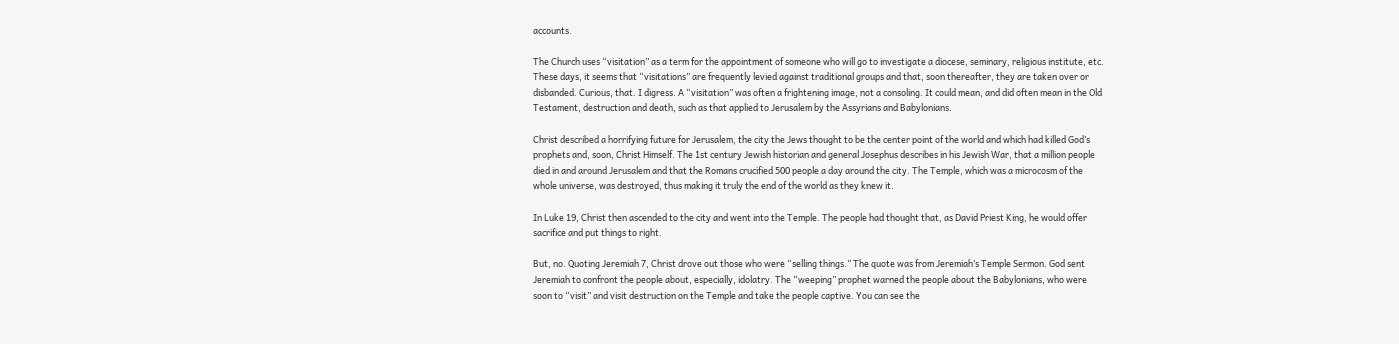accounts.

The Church uses “visitation” as a term for the appointment of someone who will go to investigate a diocese, seminary, religious institute, etc. These days, it seems that “visitations” are frequently levied against traditional groups and that, soon thereafter, they are taken over or disbanded. Curious, that. I digress. A “visitation” was often a frightening image, not a consoling. It could mean, and did often mean in the Old Testament, destruction and death, such as that applied to Jerusalem by the Assyrians and Babylonians.

Christ described a horrifying future for Jerusalem, the city the Jews thought to be the center point of the world and which had killed God’s prophets and, soon, Christ Himself. The 1st century Jewish historian and general Josephus describes in his Jewish War, that a million people died in and around Jerusalem and that the Romans crucified 500 people a day around the city. The Temple, which was a microcosm of the whole universe, was destroyed, thus making it truly the end of the world as they knew it.

In Luke 19, Christ then ascended to the city and went into the Temple. The people had thought that, as David Priest King, he would offer sacrifice and put things to right.

But, no. Quoting Jeremiah 7, Christ drove out those who were “selling things.” The quote was from Jeremiah’s Temple Sermon. God sent Jeremiah to confront the people about, especially, idolatry. The “weeping” prophet warned the people about the Babylonians, who were soon to “visit” and visit destruction on the Temple and take the people captive. You can see the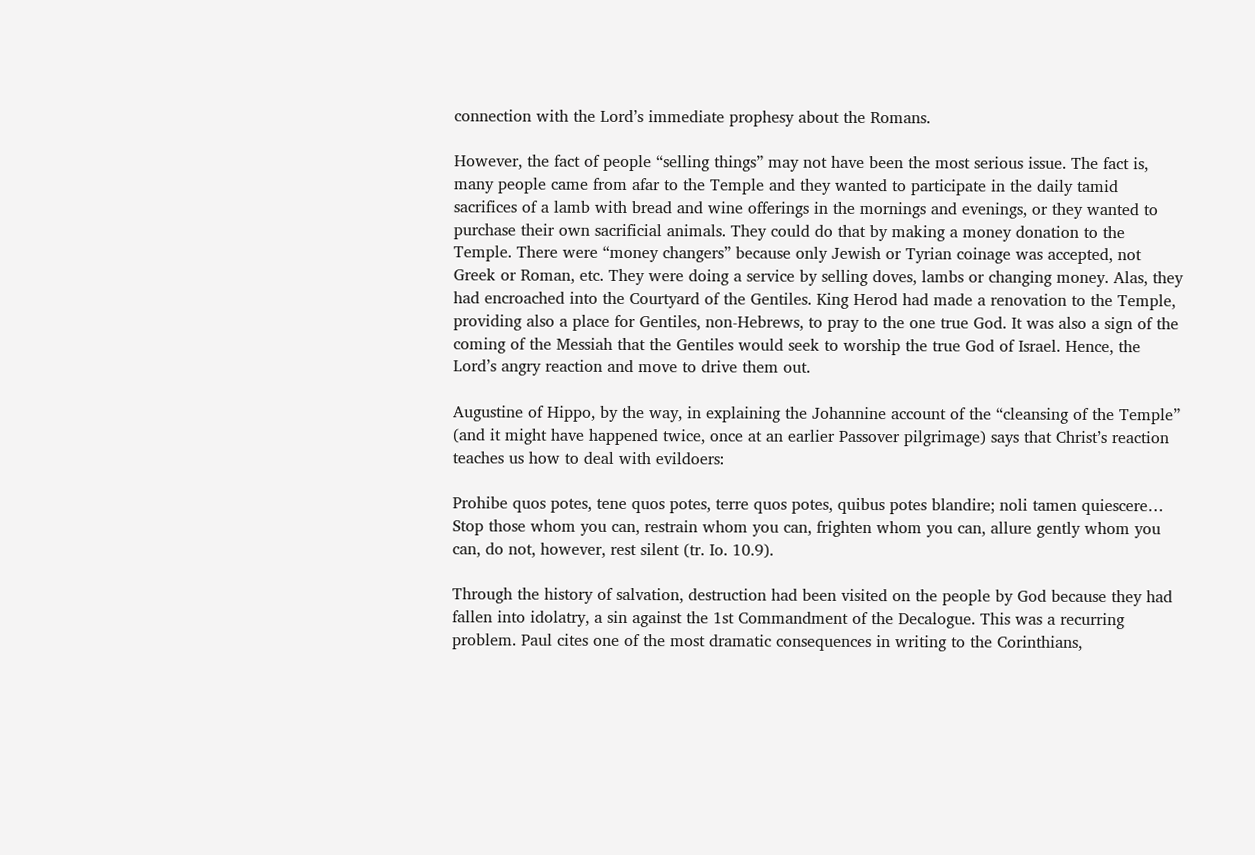connection with the Lord’s immediate prophesy about the Romans.

However, the fact of people “selling things” may not have been the most serious issue. The fact is, many people came from afar to the Temple and they wanted to participate in the daily tamid sacrifices of a lamb with bread and wine offerings in the mornings and evenings, or they wanted to purchase their own sacrificial animals. They could do that by making a money donation to the Temple. There were “money changers” because only Jewish or Tyrian coinage was accepted, not Greek or Roman, etc. They were doing a service by selling doves, lambs or changing money. Alas, they had encroached into the Courtyard of the Gentiles. King Herod had made a renovation to the Temple, providing also a place for Gentiles, non-Hebrews, to pray to the one true God. It was also a sign of the coming of the Messiah that the Gentiles would seek to worship the true God of Israel. Hence, the Lord’s angry reaction and move to drive them out.

Augustine of Hippo, by the way, in explaining the Johannine account of the “cleansing of the Temple” (and it might have happened twice, once at an earlier Passover pilgrimage) says that Christ’s reaction teaches us how to deal with evildoers:

Prohibe quos potes, tene quos potes, terre quos potes, quibus potes blandire; noli tamen quiescere… Stop those whom you can, restrain whom you can, frighten whom you can, allure gently whom you can, do not, however, rest silent (tr. Io. 10.9).

Through the history of salvation, destruction had been visited on the people by God because they had fallen into idolatry, a sin against the 1st Commandment of the Decalogue. This was a recurring problem. Paul cites one of the most dramatic consequences in writing to the Corinthians,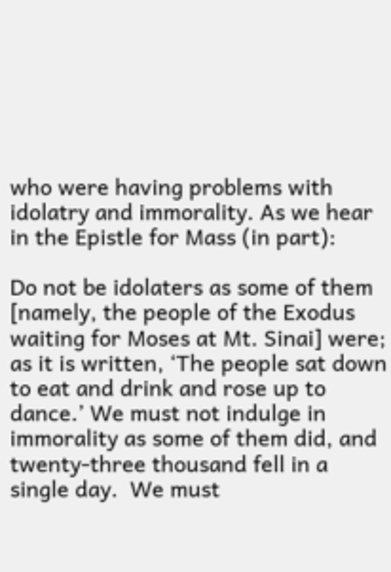who were having problems with idolatry and immorality. As we hear in the Epistle for Mass (in part):

Do not be idolaters as some of them [namely, the people of the Exodus waiting for Moses at Mt. Sinai] were; as it is written, ‘The people sat down to eat and drink and rose up to dance.’ We must not indulge in immorality as some of them did, and twenty-three thousand fell in a single day.  We must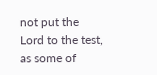not put the Lord to the test, as some of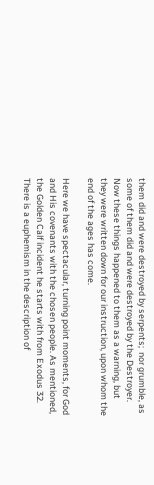them did and were destroyed by serpents;  nor grumble, as some of them did and were destroyed by the Destroyer.  Now these things happened to them as a warning, but they were written down for our instruction, upon whom the end of the ages has come.

Here we have spectacular, turning point moments, for God and His covenants with the chosen people. As mentioned, the Golden Calf incident he starts with from Exodus 32. There is a euphemism in the description of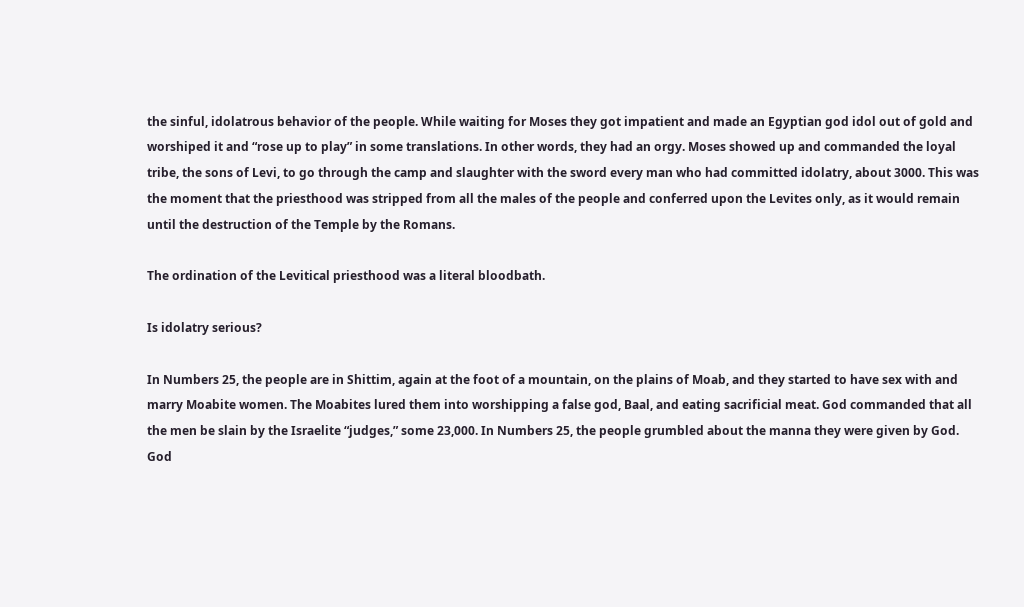the sinful, idolatrous behavior of the people. While waiting for Moses they got impatient and made an Egyptian god idol out of gold and worshiped it and “rose up to play” in some translations. In other words, they had an orgy. Moses showed up and commanded the loyal tribe, the sons of Levi, to go through the camp and slaughter with the sword every man who had committed idolatry, about 3000. This was the moment that the priesthood was stripped from all the males of the people and conferred upon the Levites only, as it would remain until the destruction of the Temple by the Romans.

The ordination of the Levitical priesthood was a literal bloodbath.

Is idolatry serious?

In Numbers 25, the people are in Shittim, again at the foot of a mountain, on the plains of Moab, and they started to have sex with and marry Moabite women. The Moabites lured them into worshipping a false god, Baal, and eating sacrificial meat. God commanded that all the men be slain by the Israelite “judges,” some 23,000. In Numbers 25, the people grumbled about the manna they were given by God. God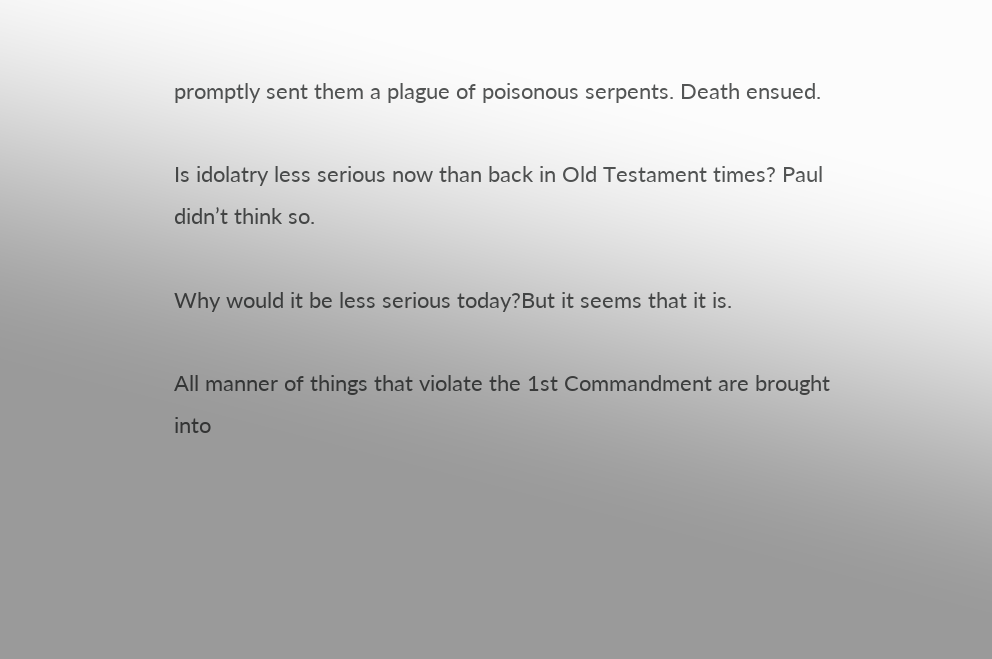promptly sent them a plague of poisonous serpents. Death ensued.

Is idolatry less serious now than back in Old Testament times? Paul didn’t think so.

Why would it be less serious today?But it seems that it is.

All manner of things that violate the 1st Commandment are brought into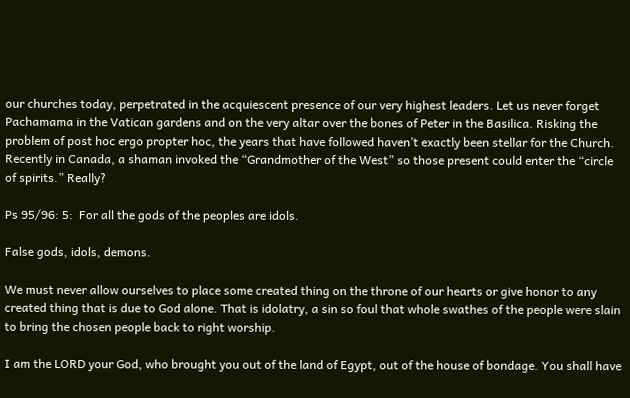our churches today, perpetrated in the acquiescent presence of our very highest leaders. Let us never forget Pachamama in the Vatican gardens and on the very altar over the bones of Peter in the Basilica. Risking the problem of post hoc ergo propter hoc, the years that have followed haven’t exactly been stellar for the Church. Recently in Canada, a shaman invoked the “Grandmother of the West” so those present could enter the “circle of spirits.” Really?

Ps 95/96: 5:  For all the gods of the peoples are idols.

False gods, idols, demons.

We must never allow ourselves to place some created thing on the throne of our hearts or give honor to any created thing that is due to God alone. That is idolatry, a sin so foul that whole swathes of the people were slain to bring the chosen people back to right worship.

I am the LORD your God, who brought you out of the land of Egypt, out of the house of bondage. You shall have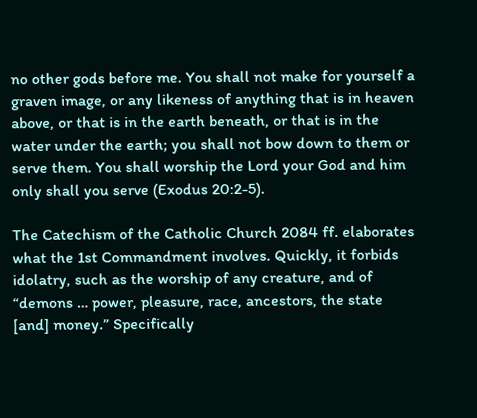no other gods before me. You shall not make for yourself a graven image, or any likeness of anything that is in heaven above, or that is in the earth beneath, or that is in the water under the earth; you shall not bow down to them or serve them. You shall worship the Lord your God and him only shall you serve (Exodus 20:2-5).

The Catechism of the Catholic Church 2084 ff. elaborates what the 1st Commandment involves. Quickly, it forbids idolatry, such as the worship of any creature, and of “demons … power, pleasure, race, ancestors, the state [and] money.” Specifically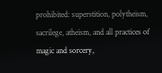prohibited: superstition, polytheism, sacrilege, atheism, and all practices of magic and sorcery,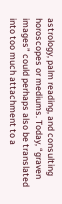astrology, palm reading, and consulting horoscopes or mediums. Today, “graven images” could perhaps also be translated into too much attachment to a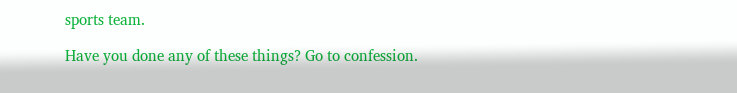sports team.

Have you done any of these things? Go to confession.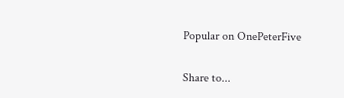Popular on OnePeterFive

Share to...